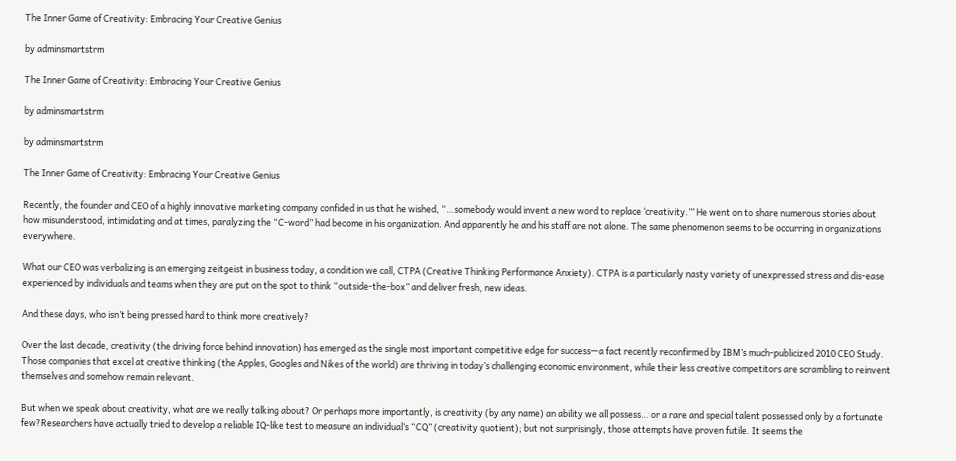The Inner Game of Creativity: Embracing Your Creative Genius

by adminsmartstrm

The Inner Game of Creativity: Embracing Your Creative Genius

by adminsmartstrm

by adminsmartstrm

The Inner Game of Creativity: Embracing Your Creative Genius

Recently, the founder and CEO of a highly innovative marketing company confided in us that he wished, “…somebody would invent a new word to replace ‘creativity.’” He went on to share numerous stories about how misunderstood, intimidating and at times, paralyzing the “C-word” had become in his organization. And apparently he and his staff are not alone. The same phenomenon seems to be occurring in organizations everywhere.

What our CEO was verbalizing is an emerging zeitgeist in business today, a condition we call, CTPA (Creative Thinking Performance Anxiety). CTPA is a particularly nasty variety of unexpressed stress and dis-ease experienced by individuals and teams when they are put on the spot to think “outside-the-box” and deliver fresh, new ideas.

And these days, who isn’t being pressed hard to think more creatively?

Over the last decade, creativity (the driving force behind innovation) has emerged as the single most important competitive edge for success—a fact recently reconfirmed by IBM’s much-publicized 2010 CEO Study. Those companies that excel at creative thinking (the Apples, Googles and Nikes of the world) are thriving in today’s challenging economic environment, while their less creative competitors are scrambling to reinvent themselves and somehow remain relevant.

But when we speak about creativity, what are we really talking about? Or perhaps more importantly, is creativity (by any name) an ability we all possess… or a rare and special talent possessed only by a fortunate few?Researchers have actually tried to develop a reliable IQ-like test to measure an individual’s “CQ” (creativity quotient); but not surprisingly, those attempts have proven futile. It seems the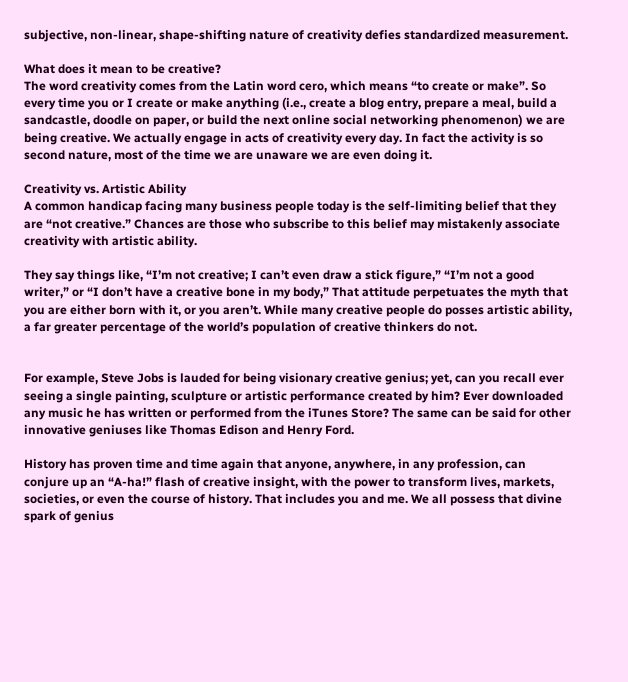subjective, non-linear, shape-shifting nature of creativity defies standardized measurement.

What does it mean to be creative?
The word creativity comes from the Latin word cero, which means “to create or make”. So every time you or I create or make anything (i.e., create a blog entry, prepare a meal, build a sandcastle, doodle on paper, or build the next online social networking phenomenon) we are being creative. We actually engage in acts of creativity every day. In fact the activity is so second nature, most of the time we are unaware we are even doing it.

Creativity vs. Artistic Ability
A common handicap facing many business people today is the self-limiting belief that they are “not creative.” Chances are those who subscribe to this belief may mistakenly associate creativity with artistic ability.

They say things like, “I’m not creative; I can’t even draw a stick figure,” “I’m not a good writer,” or “I don’t have a creative bone in my body,” That attitude perpetuates the myth that you are either born with it, or you aren’t. While many creative people do posses artistic ability, a far greater percentage of the world’s population of creative thinkers do not.


For example, Steve Jobs is lauded for being visionary creative genius; yet, can you recall ever seeing a single painting, sculpture or artistic performance created by him? Ever downloaded any music he has written or performed from the iTunes Store? The same can be said for other innovative geniuses like Thomas Edison and Henry Ford.

History has proven time and time again that anyone, anywhere, in any profession, can conjure up an “A-ha!” flash of creative insight, with the power to transform lives, markets, societies, or even the course of history. That includes you and me. We all possess that divine spark of genius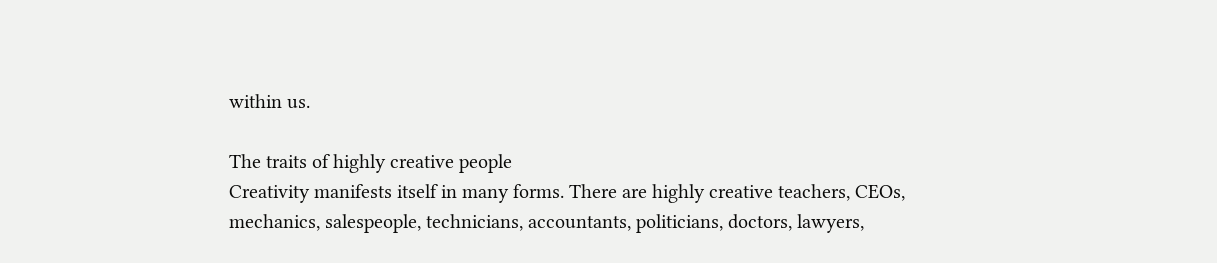within us.

The traits of highly creative people
Creativity manifests itself in many forms. There are highly creative teachers, CEOs, mechanics, salespeople, technicians, accountants, politicians, doctors, lawyers,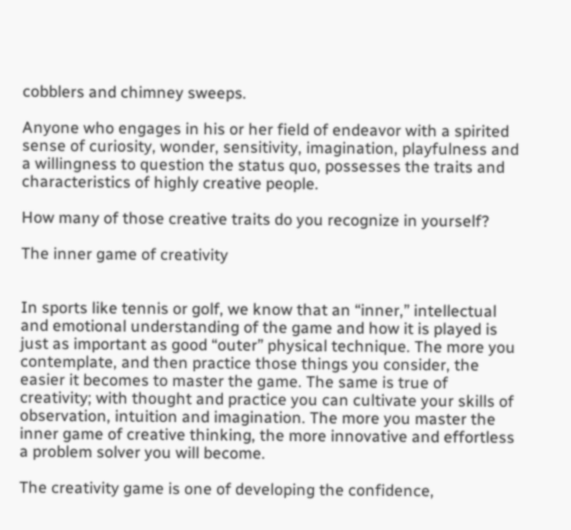cobblers and chimney sweeps.

Anyone who engages in his or her field of endeavor with a spirited sense of curiosity, wonder, sensitivity, imagination, playfulness and a willingness to question the status quo, possesses the traits and characteristics of highly creative people.

How many of those creative traits do you recognize in yourself?

The inner game of creativity


In sports like tennis or golf, we know that an “inner,” intellectual and emotional understanding of the game and how it is played is just as important as good “outer” physical technique. The more you contemplate, and then practice those things you consider, the easier it becomes to master the game. The same is true of creativity; with thought and practice you can cultivate your skills of observation, intuition and imagination. The more you master the inner game of creative thinking, the more innovative and effortless a problem solver you will become.

The creativity game is one of developing the confidence,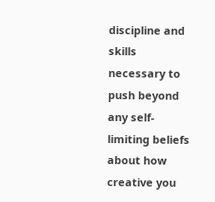discipline and skills necessary to push beyond any self-limiting beliefs about how creative you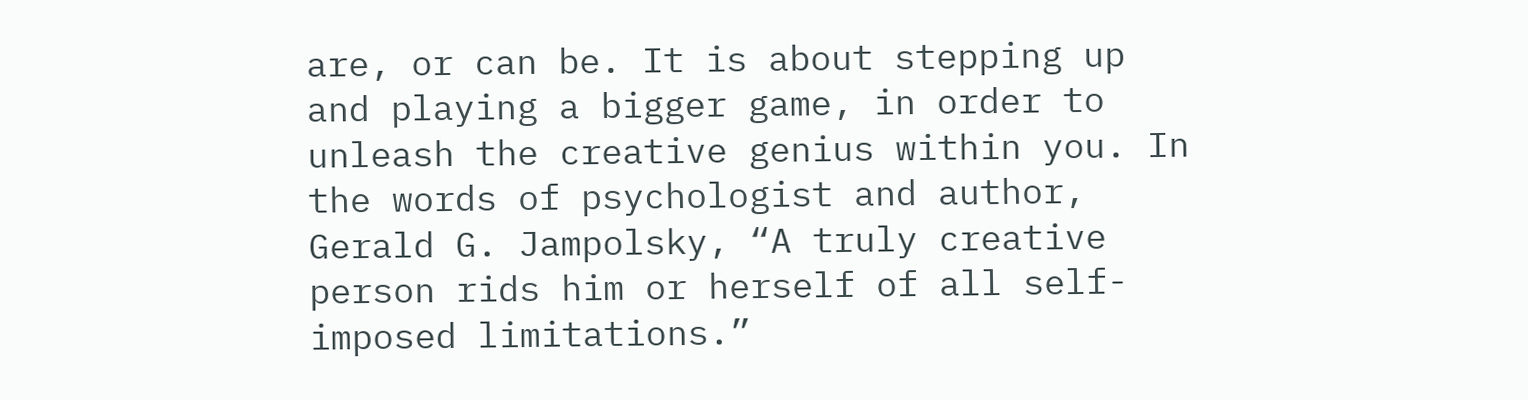are, or can be. It is about stepping up and playing a bigger game, in order to unleash the creative genius within you. In the words of psychologist and author, Gerald G. Jampolsky, “A truly creative person rids him or herself of all self-imposed limitations.”